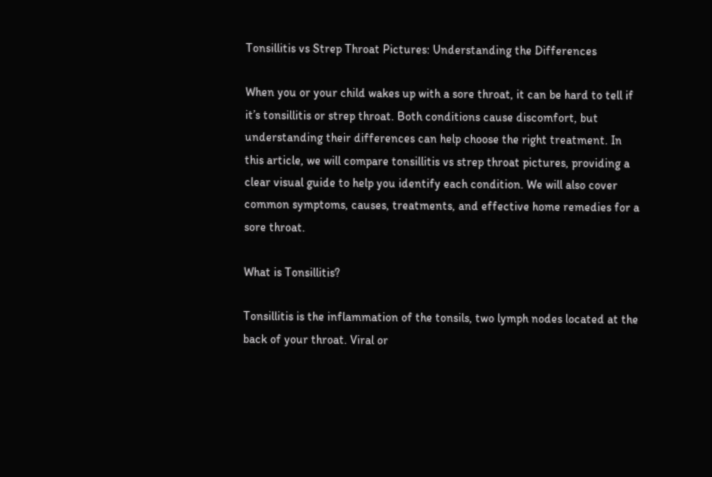Tonsillitis vs Strep Throat Pictures: Understanding the Differences

When you or your child wakes up with a sore throat, it can be hard to tell if it’s tonsillitis or strep throat. Both conditions cause discomfort, but understanding their differences can help choose the right treatment. In this article, we will compare tonsillitis vs strep throat pictures, providing a clear visual guide to help you identify each condition. We will also cover common symptoms, causes, treatments, and effective home remedies for a sore throat.

What is Tonsillitis?

Tonsillitis is the inflammation of the tonsils, two lymph nodes located at the back of your throat. Viral or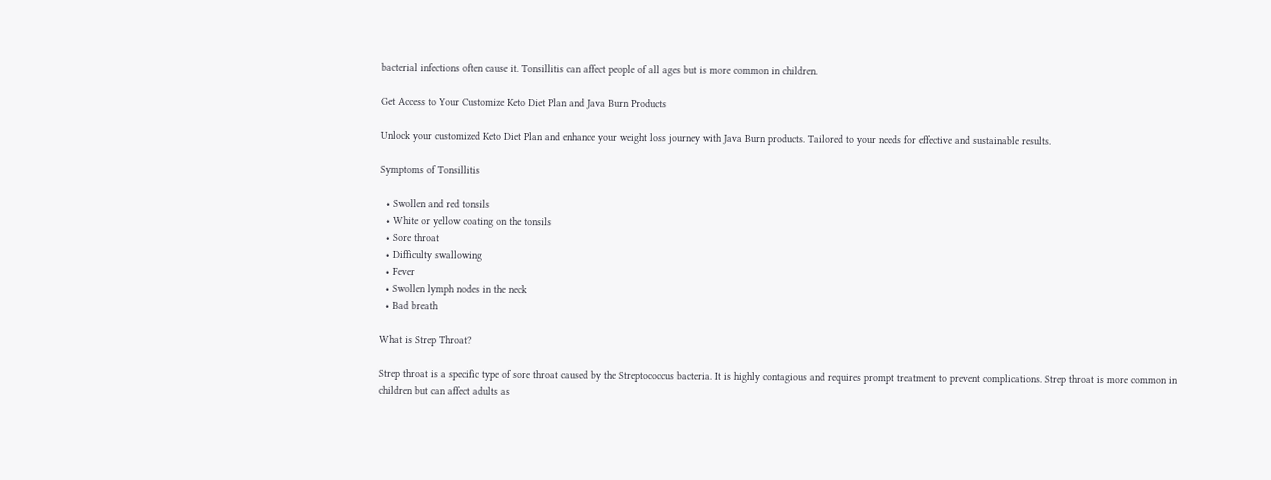bacterial infections often cause it. Tonsillitis can affect people of all ages but is more common in children.

Get Access to Your Customize Keto Diet Plan and Java Burn Products

Unlock your customized Keto Diet Plan and enhance your weight loss journey with Java Burn products. Tailored to your needs for effective and sustainable results.

Symptoms of Tonsillitis

  • Swollen and red tonsils
  • White or yellow coating on the tonsils
  • Sore throat
  • Difficulty swallowing
  • Fever
  • Swollen lymph nodes in the neck
  • Bad breath

What is Strep Throat?

Strep throat is a specific type of sore throat caused by the Streptococcus bacteria. It is highly contagious and requires prompt treatment to prevent complications. Strep throat is more common in children but can affect adults as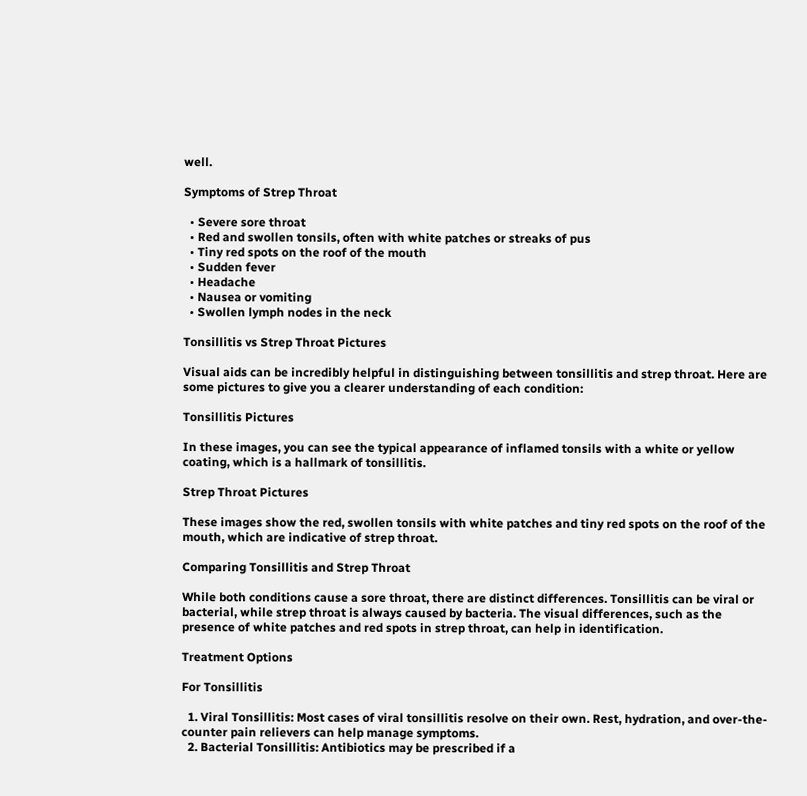well.

Symptoms of Strep Throat

  • Severe sore throat
  • Red and swollen tonsils, often with white patches or streaks of pus
  • Tiny red spots on the roof of the mouth
  • Sudden fever
  • Headache
  • Nausea or vomiting
  • Swollen lymph nodes in the neck

Tonsillitis vs Strep Throat Pictures

Visual aids can be incredibly helpful in distinguishing between tonsillitis and strep throat. Here are some pictures to give you a clearer understanding of each condition:

Tonsillitis Pictures

In these images, you can see the typical appearance of inflamed tonsils with a white or yellow coating, which is a hallmark of tonsillitis.

Strep Throat Pictures

These images show the red, swollen tonsils with white patches and tiny red spots on the roof of the mouth, which are indicative of strep throat.

Comparing Tonsillitis and Strep Throat

While both conditions cause a sore throat, there are distinct differences. Tonsillitis can be viral or bacterial, while strep throat is always caused by bacteria. The visual differences, such as the presence of white patches and red spots in strep throat, can help in identification.

Treatment Options

For Tonsillitis

  1. Viral Tonsillitis: Most cases of viral tonsillitis resolve on their own. Rest, hydration, and over-the-counter pain relievers can help manage symptoms.
  2. Bacterial Tonsillitis: Antibiotics may be prescribed if a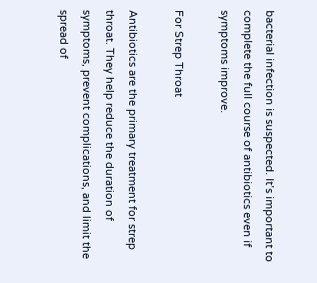bacterial infection is suspected. It’s important to complete the full course of antibiotics even if symptoms improve.

For Strep Throat

Antibiotics are the primary treatment for strep throat. They help reduce the duration of symptoms, prevent complications, and limit the spread of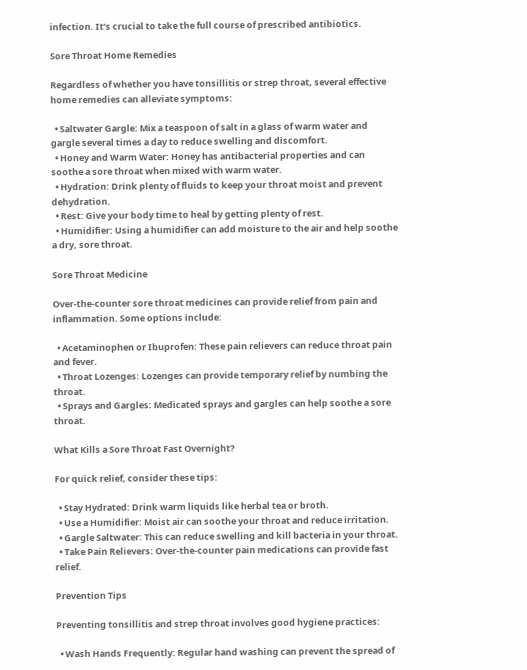infection. It’s crucial to take the full course of prescribed antibiotics.

Sore Throat Home Remedies

Regardless of whether you have tonsillitis or strep throat, several effective home remedies can alleviate symptoms:

  • Saltwater Gargle: Mix a teaspoon of salt in a glass of warm water and gargle several times a day to reduce swelling and discomfort.
  • Honey and Warm Water: Honey has antibacterial properties and can soothe a sore throat when mixed with warm water.
  • Hydration: Drink plenty of fluids to keep your throat moist and prevent dehydration.
  • Rest: Give your body time to heal by getting plenty of rest.
  • Humidifier: Using a humidifier can add moisture to the air and help soothe a dry, sore throat.

Sore Throat Medicine

Over-the-counter sore throat medicines can provide relief from pain and inflammation. Some options include:

  • Acetaminophen or Ibuprofen: These pain relievers can reduce throat pain and fever.
  • Throat Lozenges: Lozenges can provide temporary relief by numbing the throat.
  • Sprays and Gargles: Medicated sprays and gargles can help soothe a sore throat.

What Kills a Sore Throat Fast Overnight?

For quick relief, consider these tips:

  • Stay Hydrated: Drink warm liquids like herbal tea or broth.
  • Use a Humidifier: Moist air can soothe your throat and reduce irritation.
  • Gargle Saltwater: This can reduce swelling and kill bacteria in your throat.
  • Take Pain Relievers: Over-the-counter pain medications can provide fast relief.

Prevention Tips

Preventing tonsillitis and strep throat involves good hygiene practices:

  • Wash Hands Frequently: Regular hand washing can prevent the spread of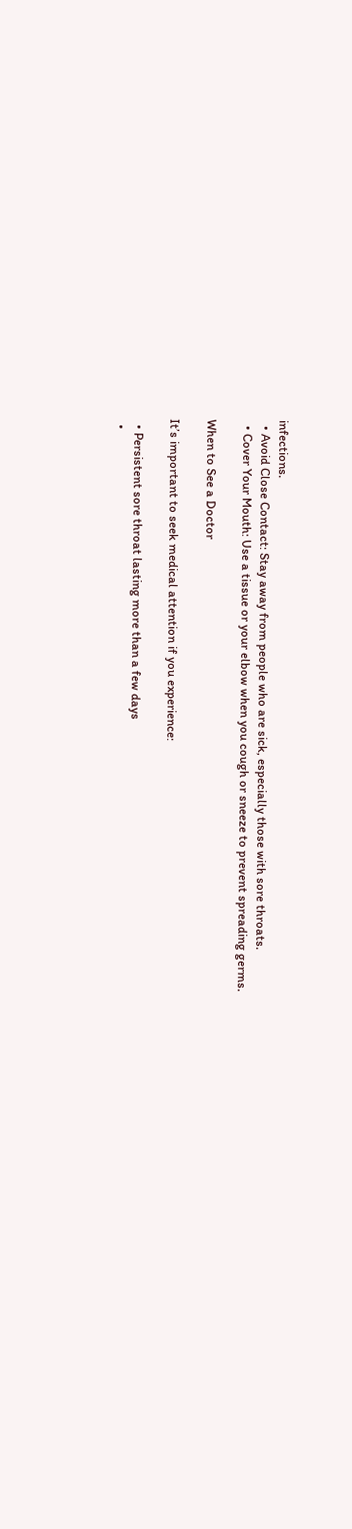infections.
  • Avoid Close Contact: Stay away from people who are sick, especially those with sore throats.
  • Cover Your Mouth: Use a tissue or your elbow when you cough or sneeze to prevent spreading germs.

When to See a Doctor

It’s important to seek medical attention if you experience:

  • Persistent sore throat lasting more than a few days
  •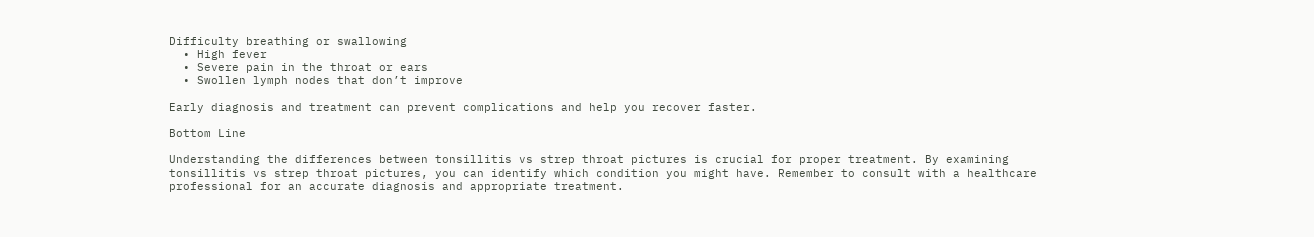Difficulty breathing or swallowing
  • High fever
  • Severe pain in the throat or ears
  • Swollen lymph nodes that don’t improve

Early diagnosis and treatment can prevent complications and help you recover faster.

Bottom Line

Understanding the differences between tonsillitis vs strep throat pictures is crucial for proper treatment. By examining tonsillitis vs strep throat pictures, you can identify which condition you might have. Remember to consult with a healthcare professional for an accurate diagnosis and appropriate treatment.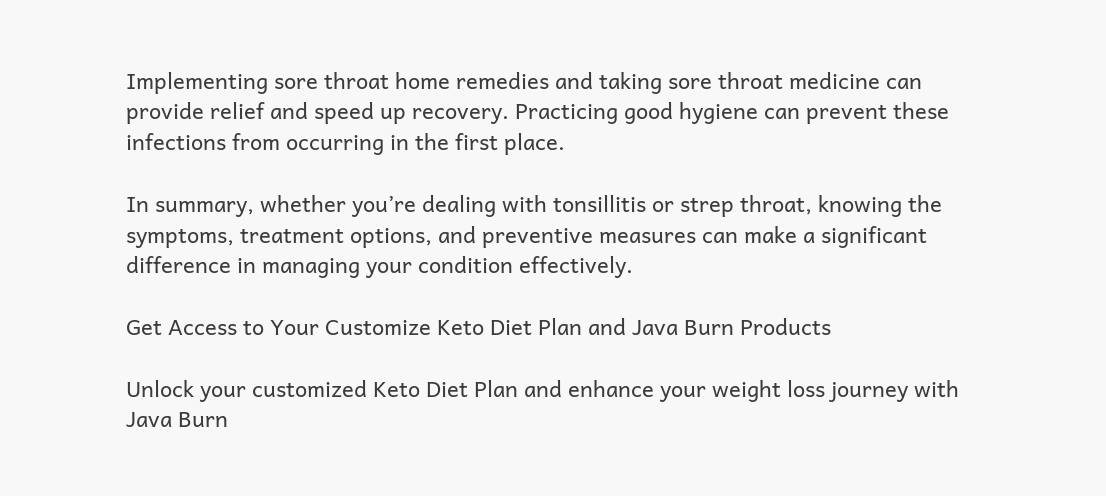Implementing sore throat home remedies and taking sore throat medicine can provide relief and speed up recovery. Practicing good hygiene can prevent these infections from occurring in the first place.

In summary, whether you’re dealing with tonsillitis or strep throat, knowing the symptoms, treatment options, and preventive measures can make a significant difference in managing your condition effectively.

Get Access to Your Customize Keto Diet Plan and Java Burn Products

Unlock your customized Keto Diet Plan and enhance your weight loss journey with Java Burn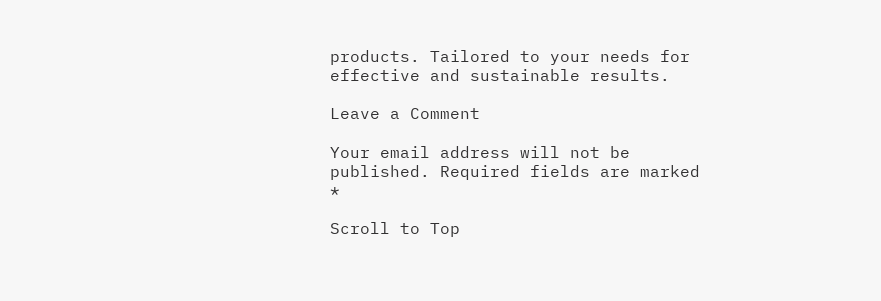products. Tailored to your needs for effective and sustainable results.

Leave a Comment

Your email address will not be published. Required fields are marked *

Scroll to Top